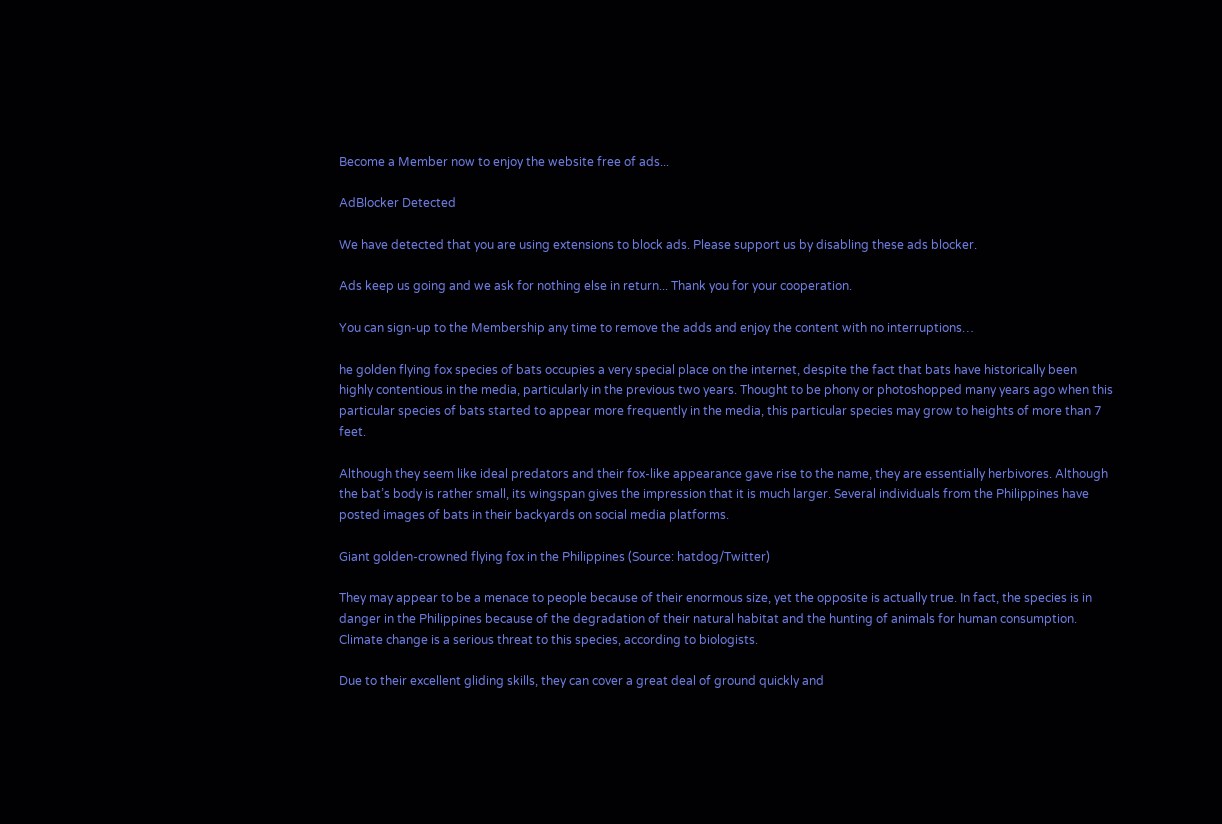Become a Member now to enjoy the website free of ads...

AdBlocker Detected

We have detected that you are using extensions to block ads. Please support us by disabling these ads blocker.

Ads keep us going and we ask for nothing else in return... Thank you for your cooperation.

You can sign-up to the Membership any time to remove the adds and enjoy the content with no interruptions…

he golden flying fox species of bats occupies a very special place on the internet, despite the fact that bats have historically been highly contentious in the media, particularly in the previous two years. Thought to be phony or photoshopped many years ago when this particular species of bats started to appear more frequently in the media, this particular species may grow to heights of more than 7 feet.

Although they seem like ideal predators and their fox-like appearance gave rise to the name, they are essentially herbivores. Although the bat’s body is rather small, its wingspan gives the impression that it is much larger. Several individuals from the Philippines have posted images of bats in their backyards on social media platforms.

Giant golden-crowned flying fox in the Philippines (Source: hatdog/Twitter)

They may appear to be a menace to people because of their enormous size, yet the opposite is actually true. In fact, the species is in danger in the Philippines because of the degradation of their natural habitat and the hunting of animals for human consumption. Climate change is a serious threat to this species, according to biologists.

Due to their excellent gliding skills, they can cover a great deal of ground quickly and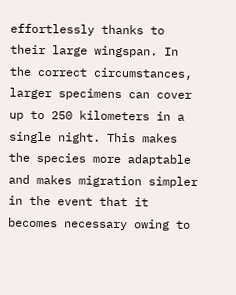effortlessly thanks to their large wingspan. In the correct circumstances, larger specimens can cover up to 250 kilometers in a single night. This makes the species more adaptable and makes migration simpler in the event that it becomes necessary owing to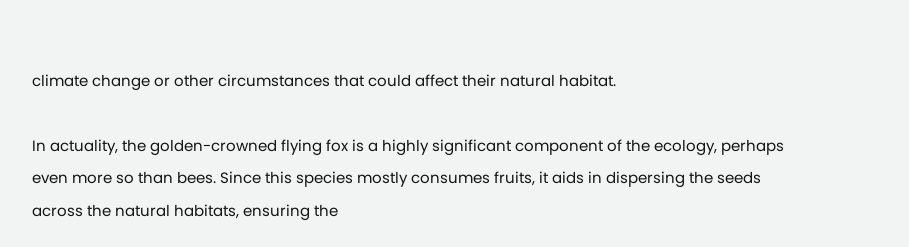climate change or other circumstances that could affect their natural habitat.

In actuality, the golden-crowned flying fox is a highly significant component of the ecology, perhaps even more so than bees. Since this species mostly consumes fruits, it aids in dispersing the seeds across the natural habitats, ensuring the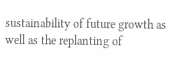sustainability of future growth as well as the replanting of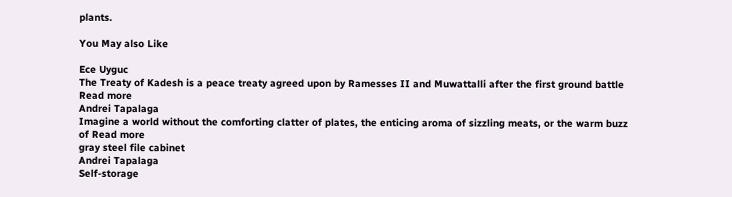plants.

You May also Like

Ece Uyguc
The Treaty of Kadesh is a peace treaty agreed upon by Ramesses II and Muwattalli after the first ground battle Read more
Andrei Tapalaga
Imagine a world without the comforting clatter of plates, the enticing aroma of sizzling meats, or the warm buzz of Read more
gray steel file cabinet
Andrei Tapalaga
Self-storage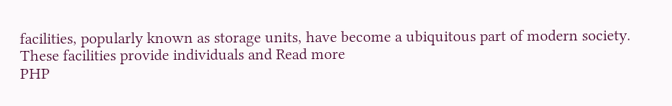facilities, popularly known as storage units, have become a ubiquitous part of modern society. These facilities provide individuals and Read more
PHP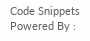Code Snippets Powered By :